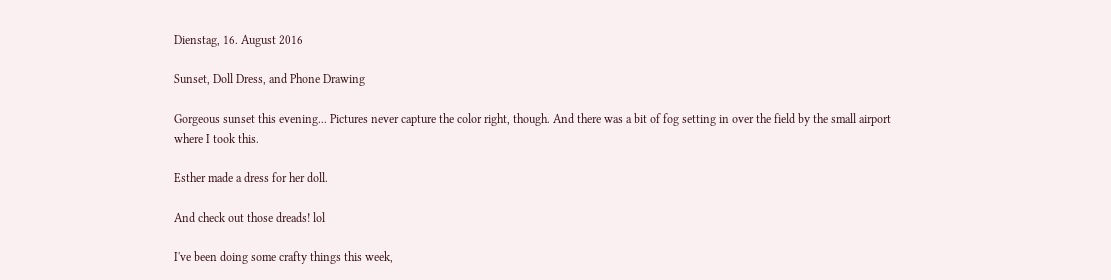Dienstag, 16. August 2016

Sunset, Doll Dress, and Phone Drawing

Gorgeous sunset this evening... Pictures never capture the color right, though. And there was a bit of fog setting in over the field by the small airport where I took this.

Esther made a dress for her doll.

And check out those dreads! lol

I've been doing some crafty things this week,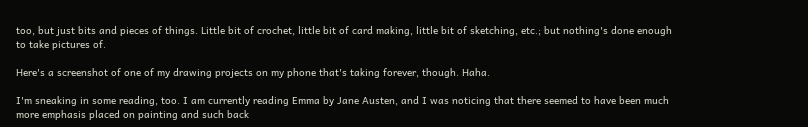too, but just bits and pieces of things. Little bit of crochet, little bit of card making, little bit of sketching, etc.; but nothing's done enough to take pictures of.

Here's a screenshot of one of my drawing projects on my phone that's taking forever, though. Haha.

I'm sneaking in some reading, too. I am currently reading Emma by Jane Austen, and I was noticing that there seemed to have been much more emphasis placed on painting and such back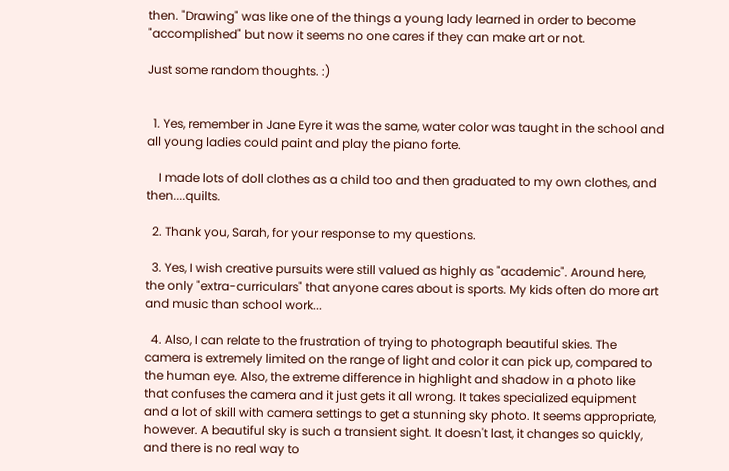then. "Drawing" was like one of the things a young lady learned in order to become "accomplished" but now it seems no one cares if they can make art or not.

Just some random thoughts. :)


  1. Yes, remember in Jane Eyre it was the same, water color was taught in the school and all young ladies could paint and play the piano forte.

    I made lots of doll clothes as a child too and then graduated to my own clothes, and then....quilts.

  2. Thank you, Sarah, for your response to my questions.

  3. Yes, I wish creative pursuits were still valued as highly as "academic". Around here, the only "extra-curriculars" that anyone cares about is sports. My kids often do more art and music than school work...

  4. Also, I can relate to the frustration of trying to photograph beautiful skies. The camera is extremely limited on the range of light and color it can pick up, compared to the human eye. Also, the extreme difference in highlight and shadow in a photo like that confuses the camera and it just gets it all wrong. It takes specialized equipment and a lot of skill with camera settings to get a stunning sky photo. It seems appropriate, however. A beautiful sky is such a transient sight. It doesn't last, it changes so quickly, and there is no real way to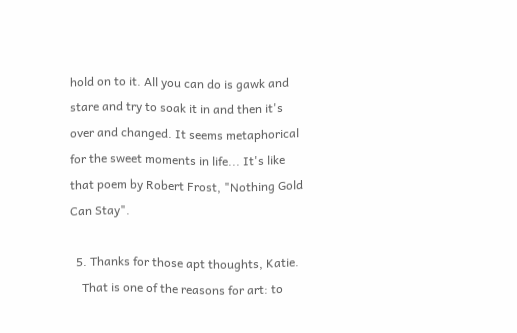hold on to it. All you can do is gawk and stare and try to soak it in and then it's over and changed. It seems metaphorical for the sweet moments in life... It's like that poem by Robert Frost, "Nothing Gold Can Stay".

  5. Thanks for those apt thoughts, Katie.
    That is one of the reasons for art: to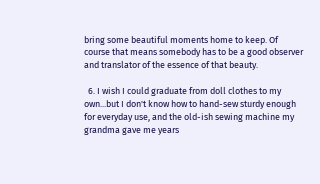bring some beautiful moments home to keep. Of course that means somebody has to be a good observer and translator of the essence of that beauty.

  6. I wish I could graduate from doll clothes to my own...but I don't know how to hand-sew sturdy enough for everyday use, and the old-ish sewing machine my grandma gave me years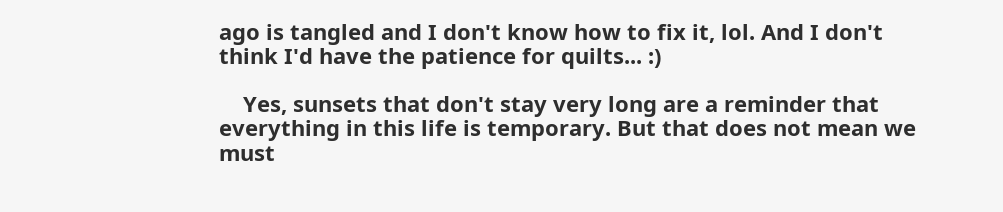ago is tangled and I don't know how to fix it, lol. And I don't think I'd have the patience for quilts... :)

    Yes, sunsets that don't stay very long are a reminder that everything in this life is temporary. But that does not mean we must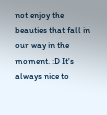not enjoy the beauties that fall in our way in the moment. :D It's always nice to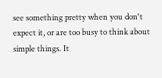see something pretty when you don't expect it, or are too busy to think about simple things. It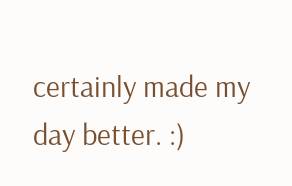certainly made my day better. :)